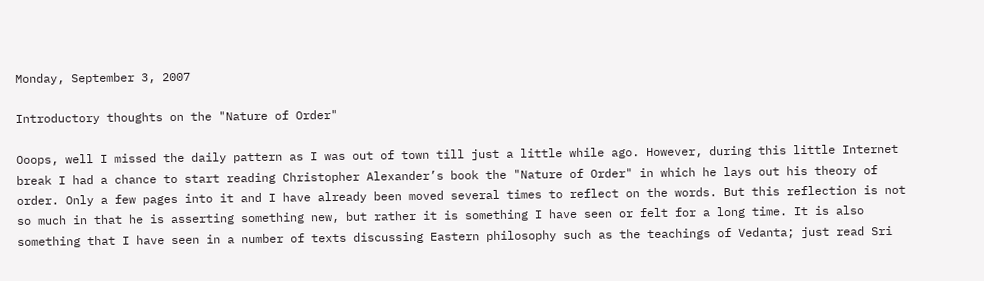Monday, September 3, 2007

Introductory thoughts on the "Nature of Order"

Ooops, well I missed the daily pattern as I was out of town till just a little while ago. However, during this little Internet break I had a chance to start reading Christopher Alexander’s book the "Nature of Order" in which he lays out his theory of order. Only a few pages into it and I have already been moved several times to reflect on the words. But this reflection is not so much in that he is asserting something new, but rather it is something I have seen or felt for a long time. It is also something that I have seen in a number of texts discussing Eastern philosophy such as the teachings of Vedanta; just read Sri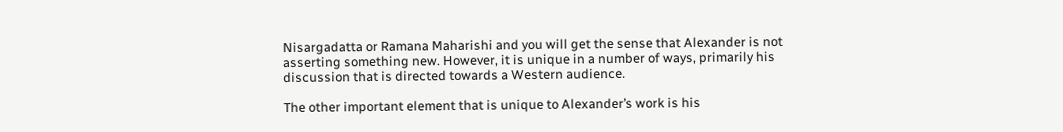Nisargadatta or Ramana Maharishi and you will get the sense that Alexander is not asserting something new. However, it is unique in a number of ways, primarily his discussion that is directed towards a Western audience.

The other important element that is unique to Alexander’s work is his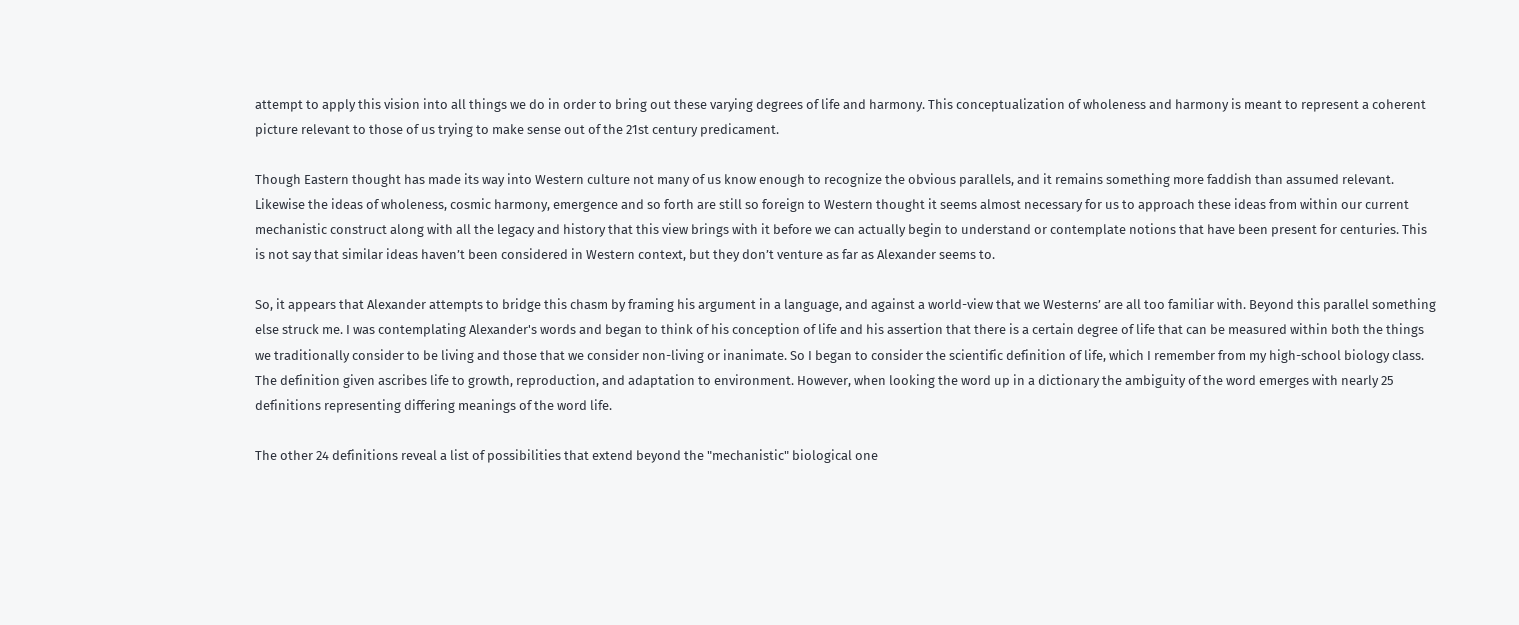attempt to apply this vision into all things we do in order to bring out these varying degrees of life and harmony. This conceptualization of wholeness and harmony is meant to represent a coherent picture relevant to those of us trying to make sense out of the 21st century predicament.

Though Eastern thought has made its way into Western culture not many of us know enough to recognize the obvious parallels, and it remains something more faddish than assumed relevant. Likewise the ideas of wholeness, cosmic harmony, emergence and so forth are still so foreign to Western thought it seems almost necessary for us to approach these ideas from within our current mechanistic construct along with all the legacy and history that this view brings with it before we can actually begin to understand or contemplate notions that have been present for centuries. This is not say that similar ideas haven’t been considered in Western context, but they don’t venture as far as Alexander seems to.

So, it appears that Alexander attempts to bridge this chasm by framing his argument in a language, and against a world-view that we Westerns’ are all too familiar with. Beyond this parallel something else struck me. I was contemplating Alexander's words and began to think of his conception of life and his assertion that there is a certain degree of life that can be measured within both the things we traditionally consider to be living and those that we consider non-living or inanimate. So I began to consider the scientific definition of life, which I remember from my high-school biology class. The definition given ascribes life to growth, reproduction, and adaptation to environment. However, when looking the word up in a dictionary the ambiguity of the word emerges with nearly 25 definitions representing differing meanings of the word life.

The other 24 definitions reveal a list of possibilities that extend beyond the "mechanistic" biological one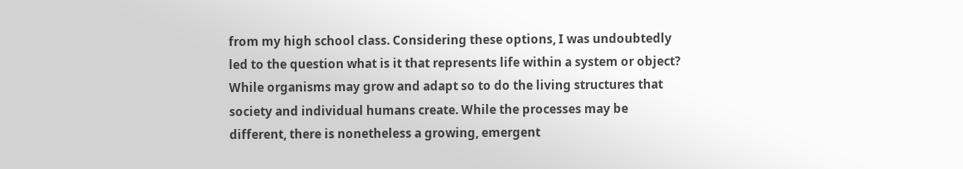from my high school class. Considering these options, I was undoubtedly led to the question what is it that represents life within a system or object? While organisms may grow and adapt so to do the living structures that society and individual humans create. While the processes may be different, there is nonetheless a growing, emergent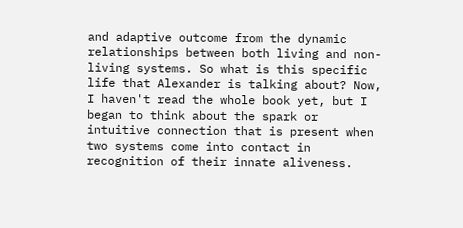and adaptive outcome from the dynamic relationships between both living and non-living systems. So what is this specific life that Alexander is talking about? Now, I haven't read the whole book yet, but I began to think about the spark or intuitive connection that is present when two systems come into contact in recognition of their innate aliveness.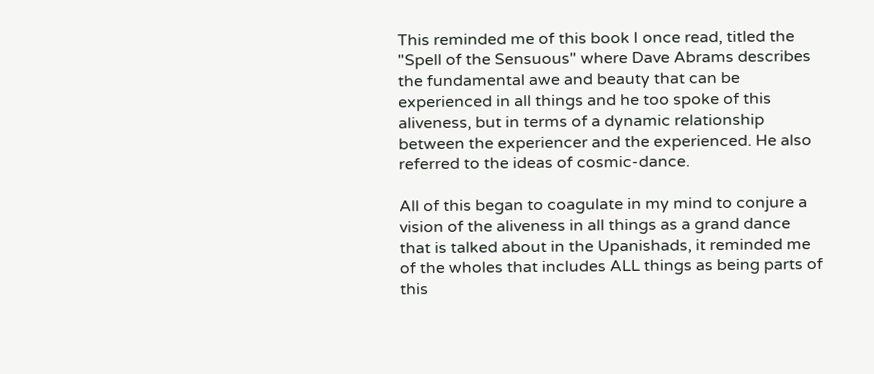This reminded me of this book I once read, titled the "Spell of the Sensuous" where Dave Abrams describes the fundamental awe and beauty that can be experienced in all things and he too spoke of this aliveness, but in terms of a dynamic relationship between the experiencer and the experienced. He also referred to the ideas of cosmic-dance.

All of this began to coagulate in my mind to conjure a vision of the aliveness in all things as a grand dance that is talked about in the Upanishads, it reminded me of the wholes that includes ALL things as being parts of this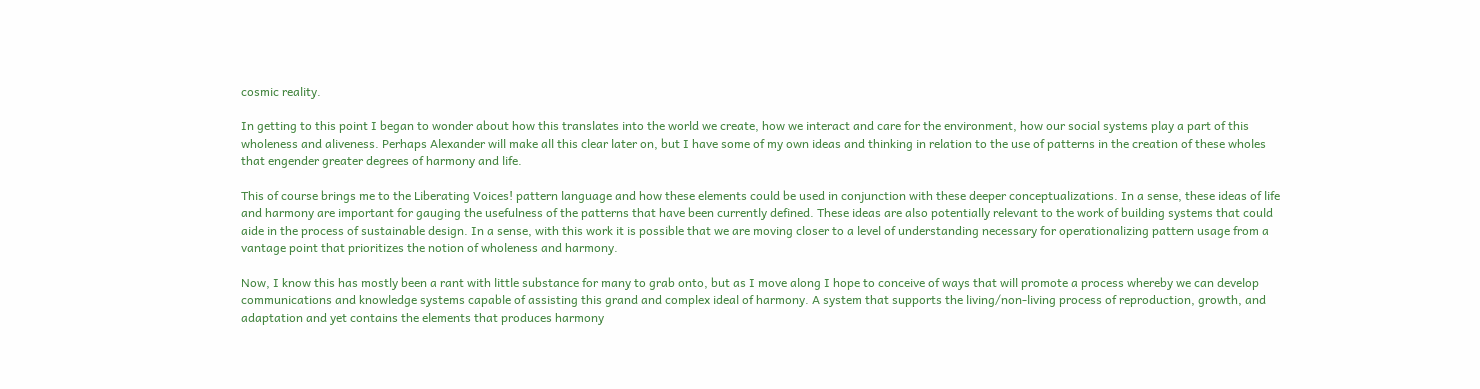cosmic reality.

In getting to this point I began to wonder about how this translates into the world we create, how we interact and care for the environment, how our social systems play a part of this wholeness and aliveness. Perhaps Alexander will make all this clear later on, but I have some of my own ideas and thinking in relation to the use of patterns in the creation of these wholes that engender greater degrees of harmony and life.

This of course brings me to the Liberating Voices! pattern language and how these elements could be used in conjunction with these deeper conceptualizations. In a sense, these ideas of life and harmony are important for gauging the usefulness of the patterns that have been currently defined. These ideas are also potentially relevant to the work of building systems that could aide in the process of sustainable design. In a sense, with this work it is possible that we are moving closer to a level of understanding necessary for operationalizing pattern usage from a vantage point that prioritizes the notion of wholeness and harmony.

Now, I know this has mostly been a rant with little substance for many to grab onto, but as I move along I hope to conceive of ways that will promote a process whereby we can develop communications and knowledge systems capable of assisting this grand and complex ideal of harmony. A system that supports the living/non-living process of reproduction, growth, and adaptation and yet contains the elements that produces harmony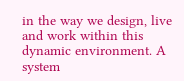in the way we design, live and work within this dynamic environment. A system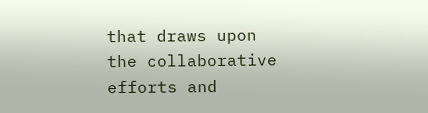that draws upon the collaborative efforts and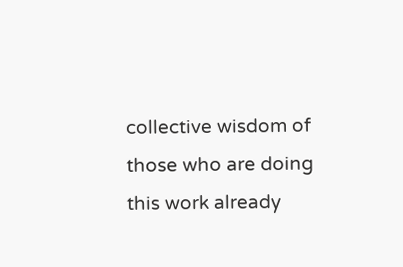collective wisdom of those who are doing this work already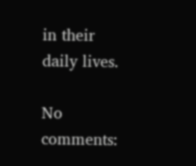in their daily lives.

No comments: